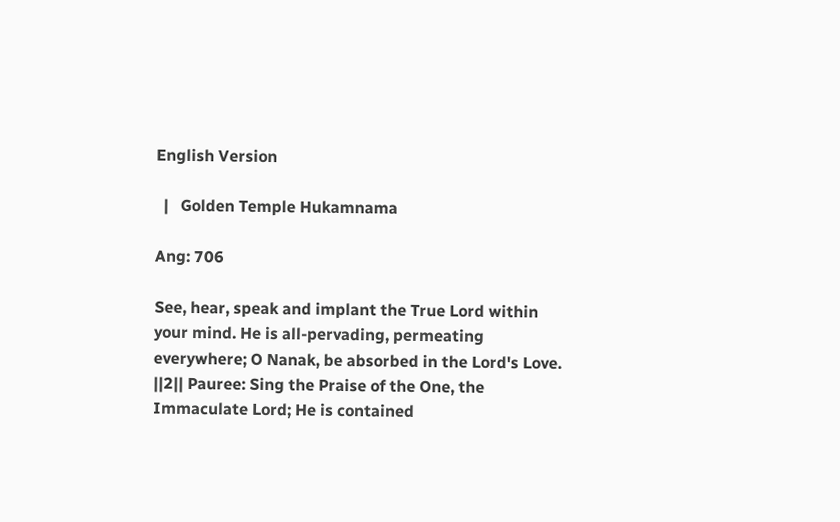English Version

  |   Golden Temple Hukamnama

Ang: 706

See, hear, speak and implant the True Lord within your mind. He is all-pervading, permeating everywhere; O Nanak, be absorbed in the Lord's Love. ||2|| Pauree: Sing the Praise of the One, the Immaculate Lord; He is contained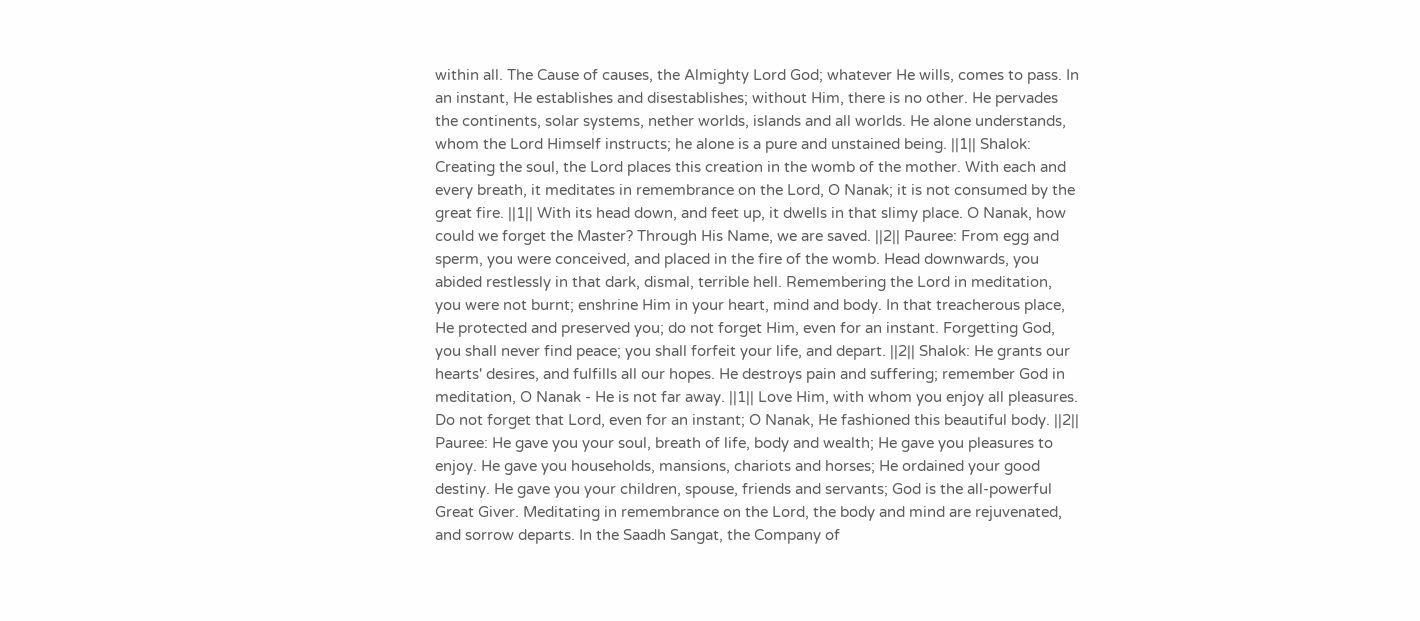within all. The Cause of causes, the Almighty Lord God; whatever He wills, comes to pass. In an instant, He establishes and disestablishes; without Him, there is no other. He pervades the continents, solar systems, nether worlds, islands and all worlds. He alone understands, whom the Lord Himself instructs; he alone is a pure and unstained being. ||1|| Shalok: Creating the soul, the Lord places this creation in the womb of the mother. With each and every breath, it meditates in remembrance on the Lord, O Nanak; it is not consumed by the great fire. ||1|| With its head down, and feet up, it dwells in that slimy place. O Nanak, how could we forget the Master? Through His Name, we are saved. ||2|| Pauree: From egg and sperm, you were conceived, and placed in the fire of the womb. Head downwards, you abided restlessly in that dark, dismal, terrible hell. Remembering the Lord in meditation, you were not burnt; enshrine Him in your heart, mind and body. In that treacherous place, He protected and preserved you; do not forget Him, even for an instant. Forgetting God, you shall never find peace; you shall forfeit your life, and depart. ||2|| Shalok: He grants our hearts' desires, and fulfills all our hopes. He destroys pain and suffering; remember God in meditation, O Nanak - He is not far away. ||1|| Love Him, with whom you enjoy all pleasures. Do not forget that Lord, even for an instant; O Nanak, He fashioned this beautiful body. ||2|| Pauree: He gave you your soul, breath of life, body and wealth; He gave you pleasures to enjoy. He gave you households, mansions, chariots and horses; He ordained your good destiny. He gave you your children, spouse, friends and servants; God is the all-powerful Great Giver. Meditating in remembrance on the Lord, the body and mind are rejuvenated, and sorrow departs. In the Saadh Sangat, the Company of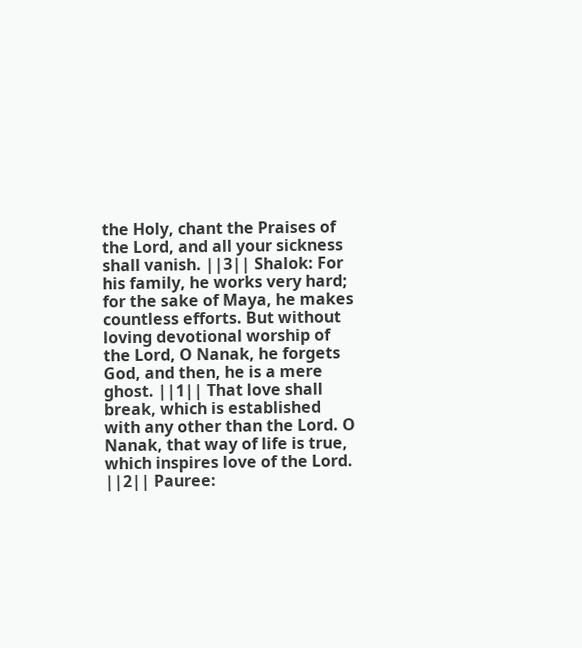the Holy, chant the Praises of the Lord, and all your sickness shall vanish. ||3|| Shalok: For his family, he works very hard; for the sake of Maya, he makes countless efforts. But without loving devotional worship of the Lord, O Nanak, he forgets God, and then, he is a mere ghost. ||1|| That love shall break, which is established with any other than the Lord. O Nanak, that way of life is true, which inspires love of the Lord. ||2|| Pauree: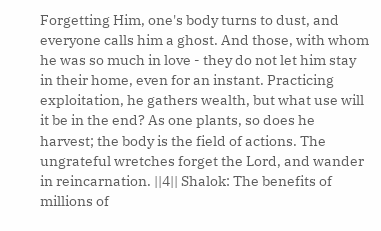Forgetting Him, one's body turns to dust, and everyone calls him a ghost. And those, with whom he was so much in love - they do not let him stay in their home, even for an instant. Practicing exploitation, he gathers wealth, but what use will it be in the end? As one plants, so does he harvest; the body is the field of actions. The ungrateful wretches forget the Lord, and wander in reincarnation. ||4|| Shalok: The benefits of millions of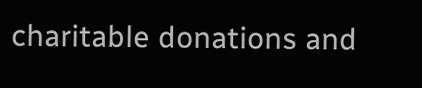charitable donations and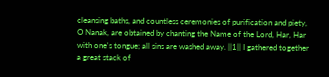cleansing baths, and countless ceremonies of purification and piety, O Nanak, are obtained by chanting the Name of the Lord, Har, Har with one's tongue; all sins are washed away. ||1|| I gathered together a great stack of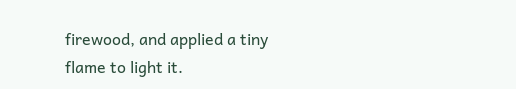firewood, and applied a tiny flame to light it.